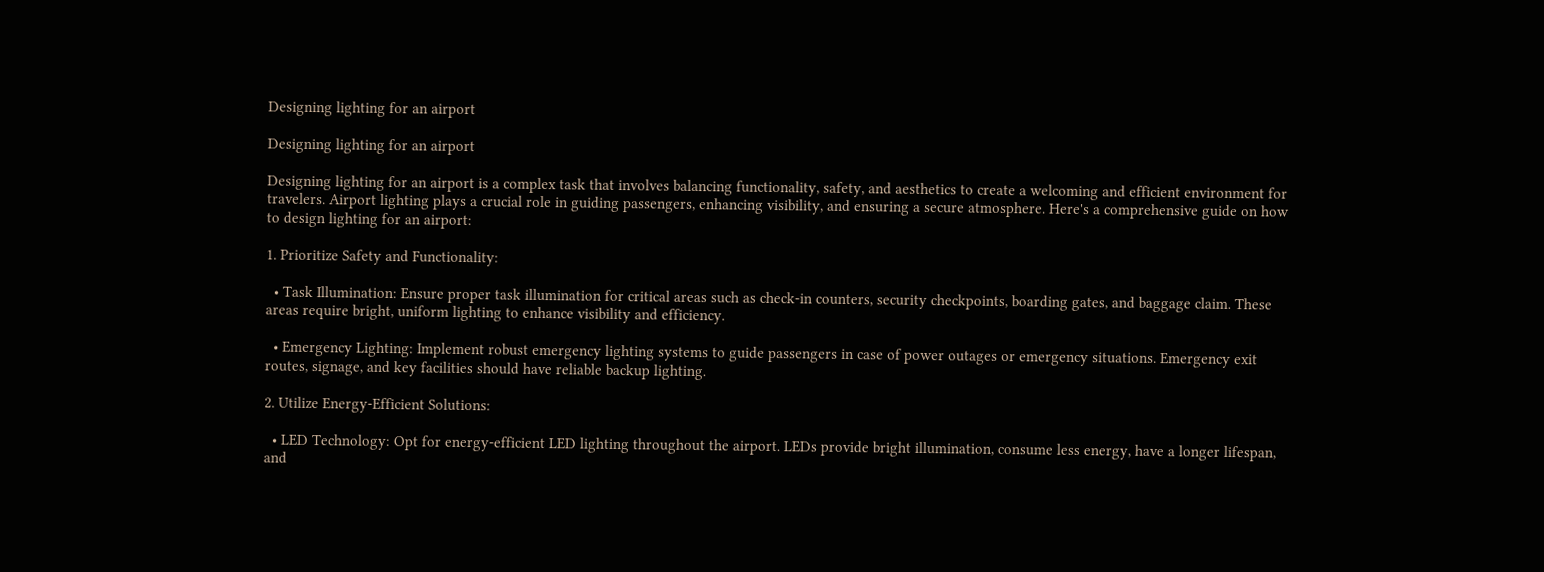Designing lighting for an airport

Designing lighting for an airport

Designing lighting for an airport is a complex task that involves balancing functionality, safety, and aesthetics to create a welcoming and efficient environment for travelers. Airport lighting plays a crucial role in guiding passengers, enhancing visibility, and ensuring a secure atmosphere. Here's a comprehensive guide on how to design lighting for an airport:

1. Prioritize Safety and Functionality:

  • Task Illumination: Ensure proper task illumination for critical areas such as check-in counters, security checkpoints, boarding gates, and baggage claim. These areas require bright, uniform lighting to enhance visibility and efficiency.

  • Emergency Lighting: Implement robust emergency lighting systems to guide passengers in case of power outages or emergency situations. Emergency exit routes, signage, and key facilities should have reliable backup lighting.

2. Utilize Energy-Efficient Solutions:

  • LED Technology: Opt for energy-efficient LED lighting throughout the airport. LEDs provide bright illumination, consume less energy, have a longer lifespan, and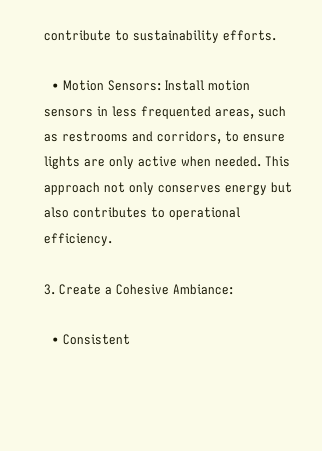contribute to sustainability efforts.

  • Motion Sensors: Install motion sensors in less frequented areas, such as restrooms and corridors, to ensure lights are only active when needed. This approach not only conserves energy but also contributes to operational efficiency.

3. Create a Cohesive Ambiance:

  • Consistent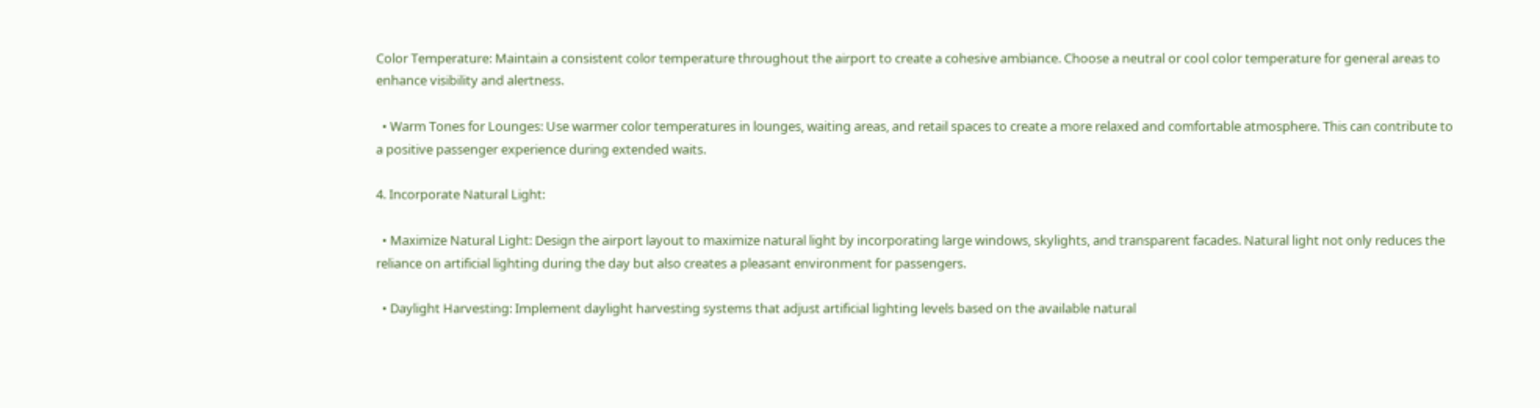Color Temperature: Maintain a consistent color temperature throughout the airport to create a cohesive ambiance. Choose a neutral or cool color temperature for general areas to enhance visibility and alertness.

  • Warm Tones for Lounges: Use warmer color temperatures in lounges, waiting areas, and retail spaces to create a more relaxed and comfortable atmosphere. This can contribute to a positive passenger experience during extended waits.

4. Incorporate Natural Light:

  • Maximize Natural Light: Design the airport layout to maximize natural light by incorporating large windows, skylights, and transparent facades. Natural light not only reduces the reliance on artificial lighting during the day but also creates a pleasant environment for passengers.

  • Daylight Harvesting: Implement daylight harvesting systems that adjust artificial lighting levels based on the available natural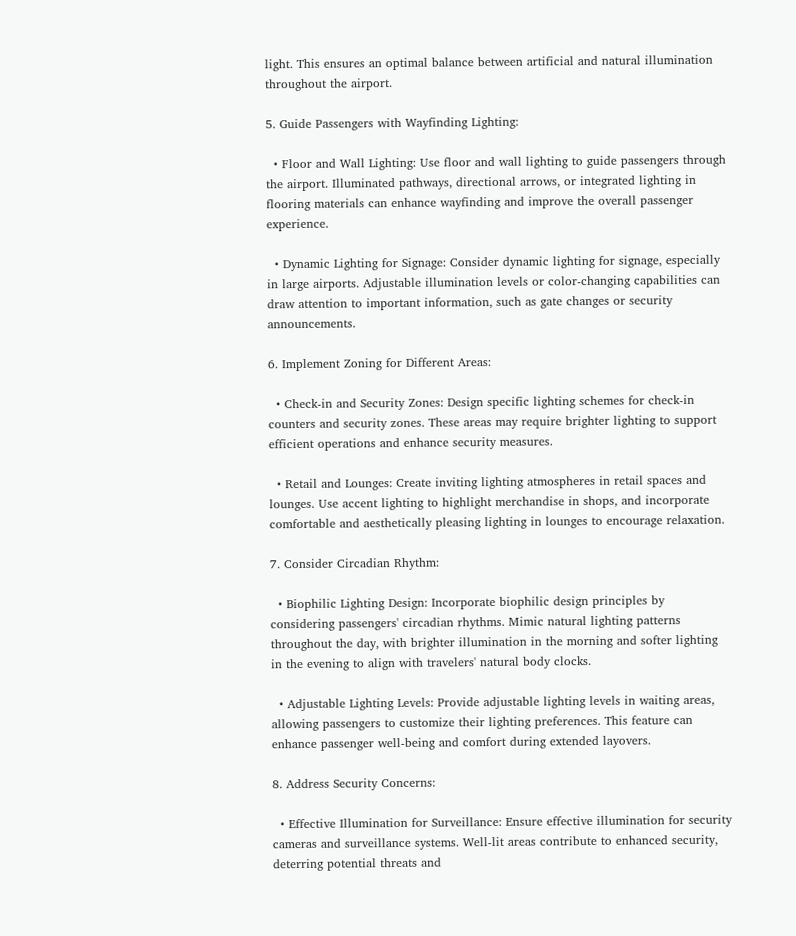light. This ensures an optimal balance between artificial and natural illumination throughout the airport.

5. Guide Passengers with Wayfinding Lighting:

  • Floor and Wall Lighting: Use floor and wall lighting to guide passengers through the airport. Illuminated pathways, directional arrows, or integrated lighting in flooring materials can enhance wayfinding and improve the overall passenger experience.

  • Dynamic Lighting for Signage: Consider dynamic lighting for signage, especially in large airports. Adjustable illumination levels or color-changing capabilities can draw attention to important information, such as gate changes or security announcements.

6. Implement Zoning for Different Areas:

  • Check-in and Security Zones: Design specific lighting schemes for check-in counters and security zones. These areas may require brighter lighting to support efficient operations and enhance security measures.

  • Retail and Lounges: Create inviting lighting atmospheres in retail spaces and lounges. Use accent lighting to highlight merchandise in shops, and incorporate comfortable and aesthetically pleasing lighting in lounges to encourage relaxation.

7. Consider Circadian Rhythm:

  • Biophilic Lighting Design: Incorporate biophilic design principles by considering passengers' circadian rhythms. Mimic natural lighting patterns throughout the day, with brighter illumination in the morning and softer lighting in the evening to align with travelers' natural body clocks.

  • Adjustable Lighting Levels: Provide adjustable lighting levels in waiting areas, allowing passengers to customize their lighting preferences. This feature can enhance passenger well-being and comfort during extended layovers.

8. Address Security Concerns:

  • Effective Illumination for Surveillance: Ensure effective illumination for security cameras and surveillance systems. Well-lit areas contribute to enhanced security, deterring potential threats and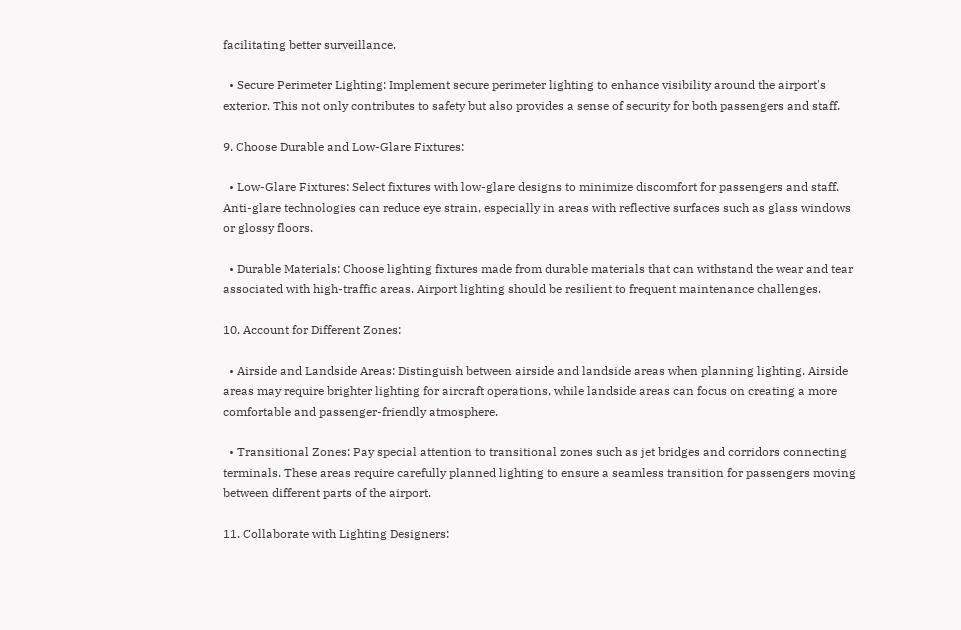facilitating better surveillance.

  • Secure Perimeter Lighting: Implement secure perimeter lighting to enhance visibility around the airport's exterior. This not only contributes to safety but also provides a sense of security for both passengers and staff.

9. Choose Durable and Low-Glare Fixtures:

  • Low-Glare Fixtures: Select fixtures with low-glare designs to minimize discomfort for passengers and staff. Anti-glare technologies can reduce eye strain, especially in areas with reflective surfaces such as glass windows or glossy floors.

  • Durable Materials: Choose lighting fixtures made from durable materials that can withstand the wear and tear associated with high-traffic areas. Airport lighting should be resilient to frequent maintenance challenges.

10. Account for Different Zones:

  • Airside and Landside Areas: Distinguish between airside and landside areas when planning lighting. Airside areas may require brighter lighting for aircraft operations, while landside areas can focus on creating a more comfortable and passenger-friendly atmosphere.

  • Transitional Zones: Pay special attention to transitional zones such as jet bridges and corridors connecting terminals. These areas require carefully planned lighting to ensure a seamless transition for passengers moving between different parts of the airport.

11. Collaborate with Lighting Designers: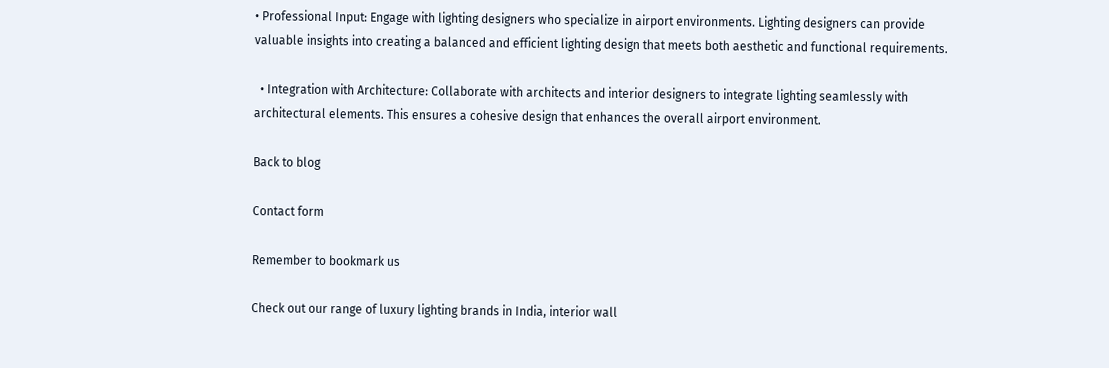• Professional Input: Engage with lighting designers who specialize in airport environments. Lighting designers can provide valuable insights into creating a balanced and efficient lighting design that meets both aesthetic and functional requirements.

  • Integration with Architecture: Collaborate with architects and interior designers to integrate lighting seamlessly with architectural elements. This ensures a cohesive design that enhances the overall airport environment.

Back to blog

Contact form

Remember to bookmark us

Check out our range of luxury lighting brands in India, interior wall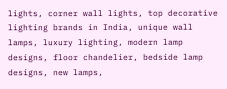lights, corner wall lights, top decorative lighting brands in India, unique wall lamps, luxury lighting, modern lamp designs, floor chandelier, bedside lamp designs, new lamps,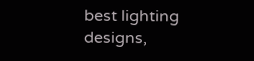best lighting designs,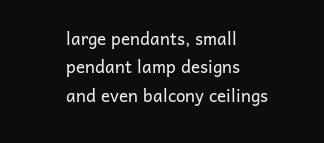large pendants, small pendant lamp designs and even balcony ceilings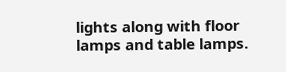lights along with floor lamps and table lamps.